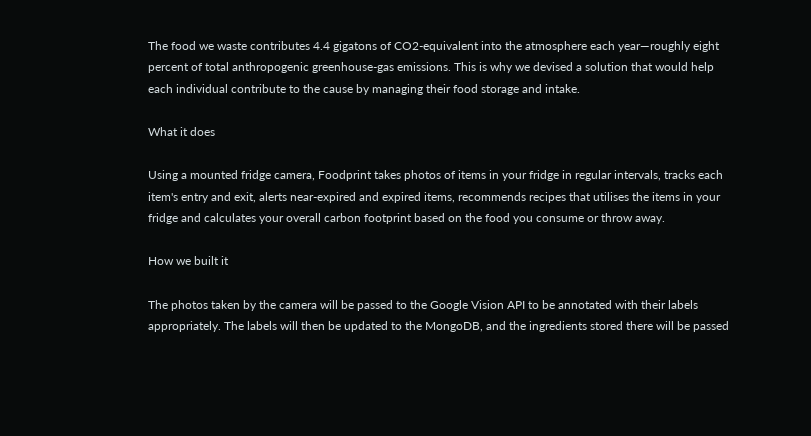The food we waste contributes 4.4 gigatons of CO2-equivalent into the atmosphere each year—roughly eight percent of total anthropogenic greenhouse-gas emissions. This is why we devised a solution that would help each individual contribute to the cause by managing their food storage and intake.

What it does

Using a mounted fridge camera, Foodprint takes photos of items in your fridge in regular intervals, tracks each item's entry and exit, alerts near-expired and expired items, recommends recipes that utilises the items in your fridge and calculates your overall carbon footprint based on the food you consume or throw away.

How we built it

The photos taken by the camera will be passed to the Google Vision API to be annotated with their labels appropriately. The labels will then be updated to the MongoDB, and the ingredients stored there will be passed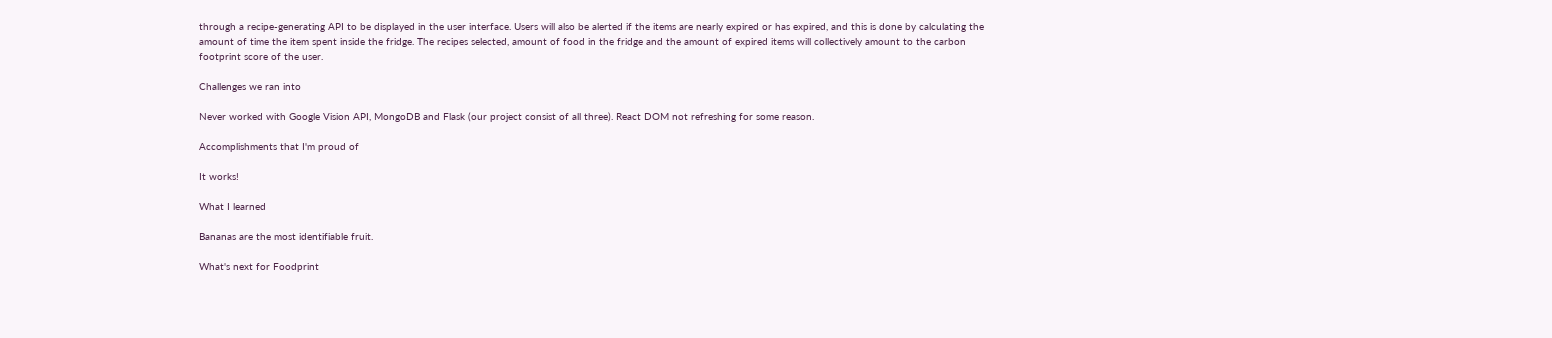through a recipe-generating API to be displayed in the user interface. Users will also be alerted if the items are nearly expired or has expired, and this is done by calculating the amount of time the item spent inside the fridge. The recipes selected, amount of food in the fridge and the amount of expired items will collectively amount to the carbon footprint score of the user.

Challenges we ran into

Never worked with Google Vision API, MongoDB and Flask (our project consist of all three). React DOM not refreshing for some reason.

Accomplishments that I'm proud of

It works!

What I learned

Bananas are the most identifiable fruit.

What's next for Foodprint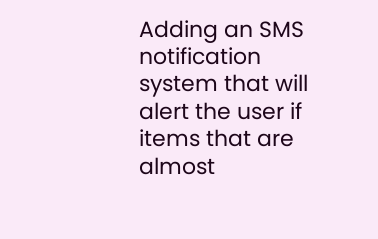Adding an SMS notification system that will alert the user if items that are almost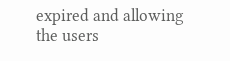expired and allowing the users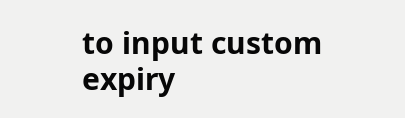to input custom expiry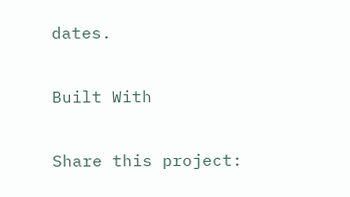dates.

Built With

Share this project: